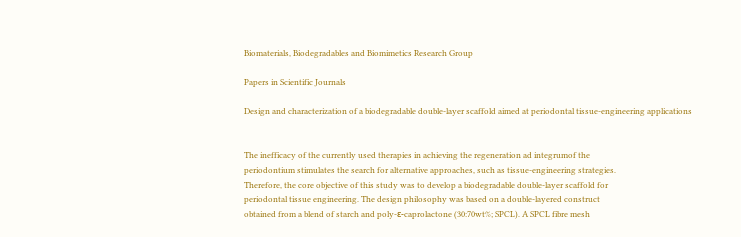Biomaterials, Biodegradables and Biomimetics Research Group

Papers in Scientific Journals

Design and characterization of a biodegradable double-layer scaffold aimed at periodontal tissue-engineering applications


The inefficacy of the currently used therapies in achieving the regeneration ad integrumof the
periodontium stimulates the search for alternative approaches, such as tissue-engineering strategies.
Therefore, the core objective of this study was to develop a biodegradable double-layer scaffold for
periodontal tissue engineering. The design philosophy was based on a double-layered construct
obtained from a blend of starch and poly-ε-caprolactone (30:70wt%; SPCL). A SPCL fibre mesh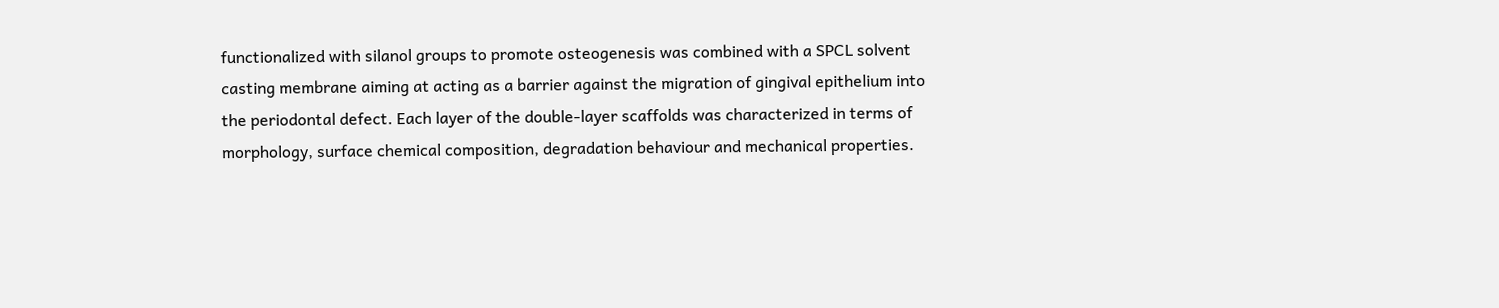functionalized with silanol groups to promote osteogenesis was combined with a SPCL solvent
casting membrane aiming at acting as a barrier against the migration of gingival epithelium into
the periodontal defect. Each layer of the double-layer scaffolds was characterized in terms of
morphology, surface chemical composition, degradation behaviour and mechanical properties.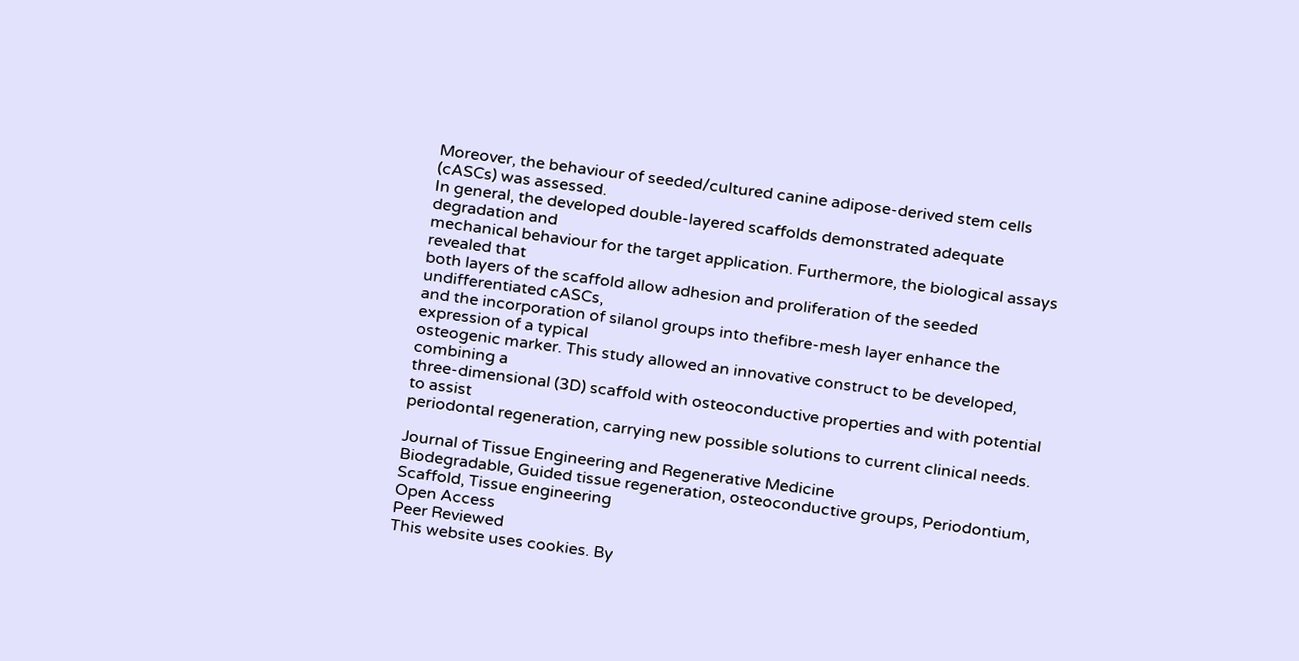Moreover, the behaviour of seeded/cultured canine adipose-derived stem cells (cASCs) was assessed.
In general, the developed double-layered scaffolds demonstrated adequate degradation and
mechanical behaviour for the target application. Furthermore, the biological assays revealed that
both layers of the scaffold allow adhesion and proliferation of the seeded undifferentiated cASCs,
and the incorporation of silanol groups into thefibre-mesh layer enhance the expression of a typical
osteogenic marker. This study allowed an innovative construct to be developed, combining a
three-dimensional (3D) scaffold with osteoconductive properties and with potential to assist
periodontal regeneration, carrying new possible solutions to current clinical needs.

Journal of Tissue Engineering and Regenerative Medicine
Biodegradable, Guided tissue regeneration, osteoconductive groups, Periodontium, Scaffold, Tissue engineering
Open Access
Peer Reviewed
This website uses cookies. By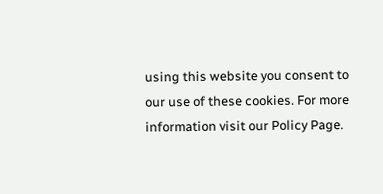using this website you consent to our use of these cookies. For more information visit our Policy Page.